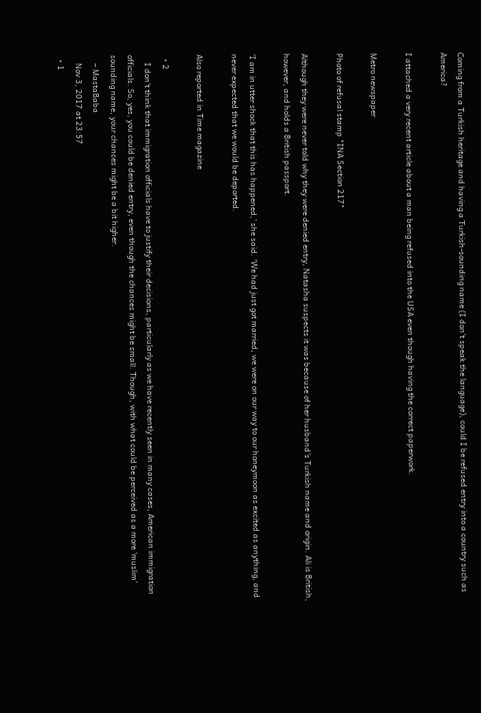Coming from a Turkish heritage and having a Turkish-sounding name (I don't speak the language), could I be refused entry into a country such as America?

I attached a very recent article about a man being refused into the USA even though having the correct paperwork.

Metro newspaper

Photo of refusal stamp "INA Section 217"

Although they were never told why they were denied entry, Natasha suspects it was because of her husband’s Turkish name and origin. Ali is British, however, and holds a British passport.

‘I am in utter shock that this has happened,’ she said. ‘We had just got married, we were on our way to our honeymoon as excited as anything, and never expected that we would be deported.

Also reported in Time magazine

  • 2
    I don't think that immigration officials have to justify their decisions, particularly as we have recently seen in many cases, American immigration officials. So, yes, you could be denied entry, even though the chances might be small. Though, with what could be perceived as a more 'muslim' sounding name, your chances might be a bit higher.
    – MastaBaba
    Nov 3, 2017 at 23:57
  • 1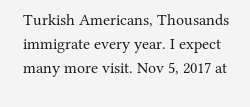Turkish Americans, Thousands immigrate every year. I expect many more visit. Nov 5, 2017 at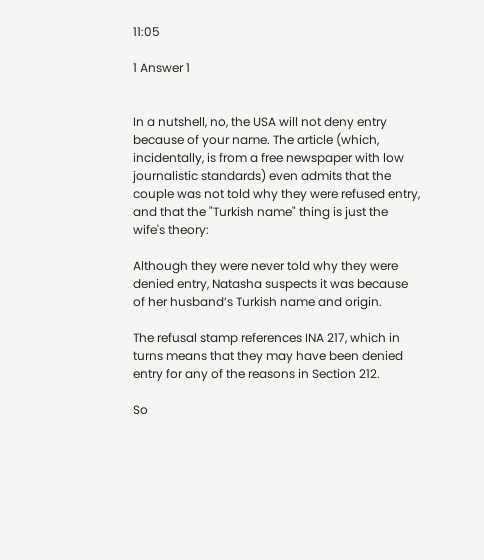11:05

1 Answer 1


In a nutshell, no, the USA will not deny entry because of your name. The article (which, incidentally, is from a free newspaper with low journalistic standards) even admits that the couple was not told why they were refused entry, and that the "Turkish name" thing is just the wife's theory:

Although they were never told why they were denied entry, Natasha suspects it was because of her husband’s Turkish name and origin.

The refusal stamp references INA 217, which in turns means that they may have been denied entry for any of the reasons in Section 212.

So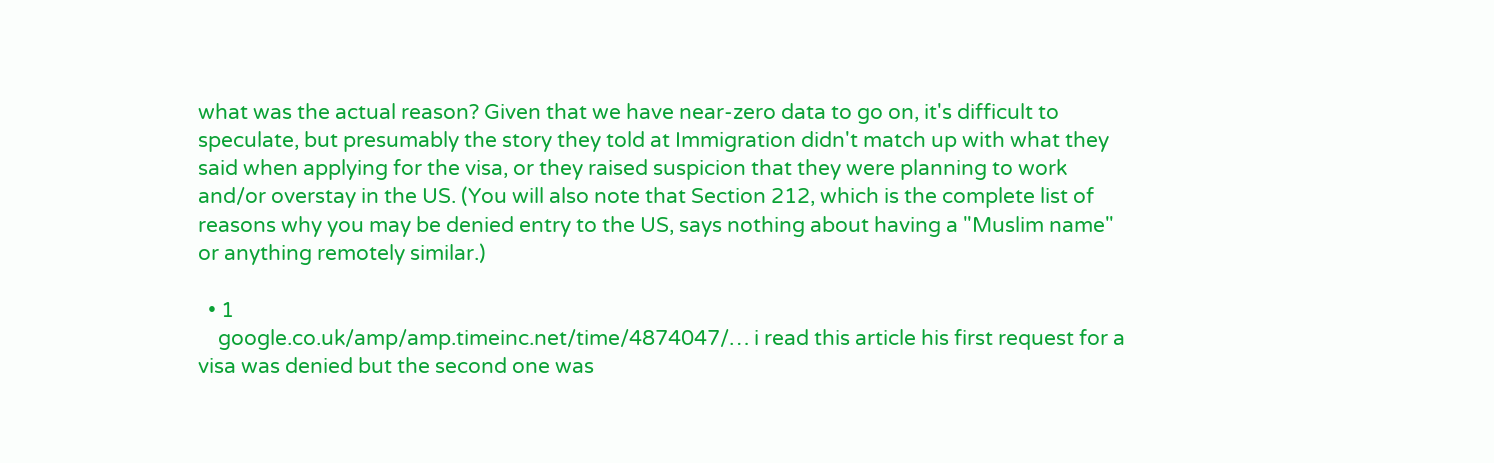what was the actual reason? Given that we have near-zero data to go on, it's difficult to speculate, but presumably the story they told at Immigration didn't match up with what they said when applying for the visa, or they raised suspicion that they were planning to work and/or overstay in the US. (You will also note that Section 212, which is the complete list of reasons why you may be denied entry to the US, says nothing about having a "Muslim name" or anything remotely similar.)

  • 1
    google.co.uk/amp/amp.timeinc.net/time/4874047/… i read this article his first request for a visa was denied but the second one was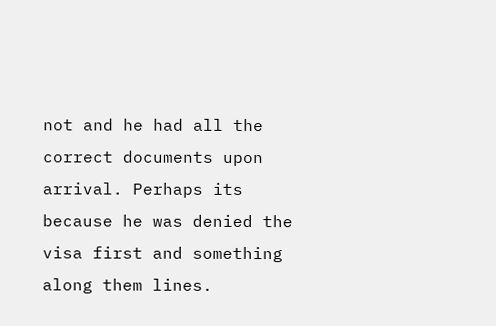not and he had all the correct documents upon arrival. Perhaps its because he was denied the visa first and something along them lines.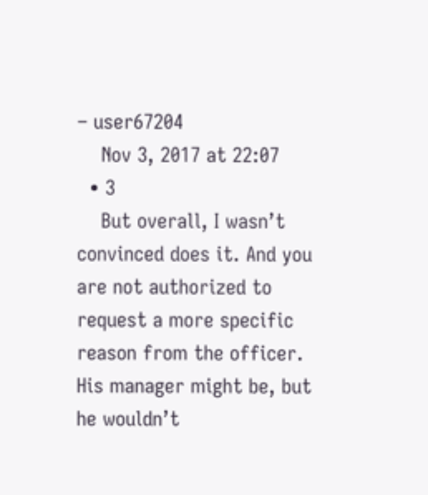– user67204
    Nov 3, 2017 at 22:07
  • 3
    But overall, I wasn’t convinced does it. And you are not authorized to request a more specific reason from the officer. His manager might be, but he wouldn’t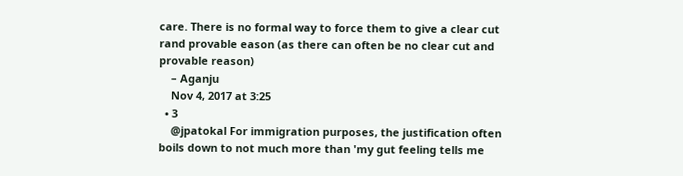care. There is no formal way to force them to give a clear cut rand provable eason (as there can often be no clear cut and provable reason)
    – Aganju
    Nov 4, 2017 at 3:25
  • 3
    @jpatokal For immigration purposes, the justification often boils down to not much more than 'my gut feeling tells me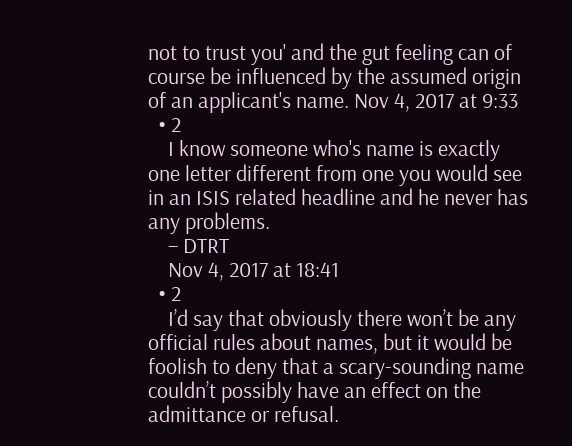not to trust you' and the gut feeling can of course be influenced by the assumed origin of an applicant's name. Nov 4, 2017 at 9:33
  • 2
    I know someone who's name is exactly one letter different from one you would see in an ISIS related headline and he never has any problems.
    – DTRT
    Nov 4, 2017 at 18:41
  • 2
    I’d say that obviously there won’t be any official rules about names, but it would be foolish to deny that a scary-sounding name couldn’t possibly have an effect on the admittance or refusal.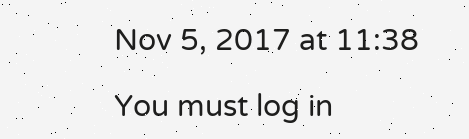Nov 5, 2017 at 11:38

You must log in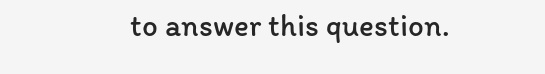to answer this question.